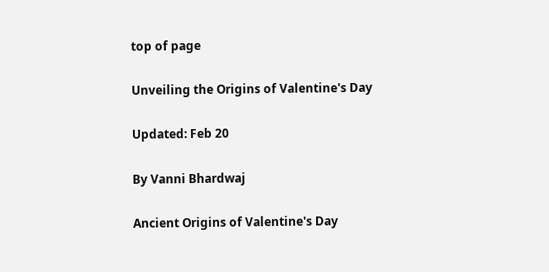top of page

Unveiling the Origins of Valentine's Day

Updated: Feb 20

By Vanni Bhardwaj

Ancient Origins of Valentine's Day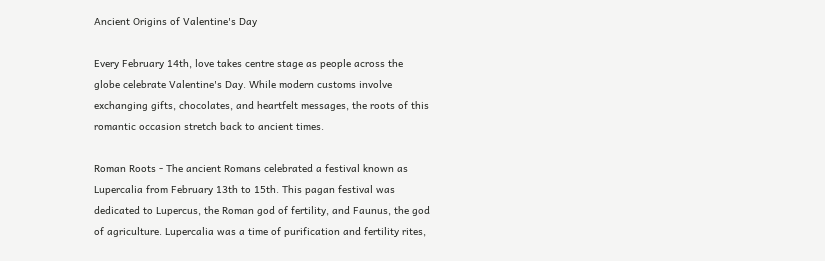Ancient Origins of Valentine's Day

Every February 14th, love takes centre stage as people across the globe celebrate Valentine's Day. While modern customs involve exchanging gifts, chocolates, and heartfelt messages, the roots of this romantic occasion stretch back to ancient times.

Roman Roots - The ancient Romans celebrated a festival known as Lupercalia from February 13th to 15th. This pagan festival was dedicated to Lupercus, the Roman god of fertility, and Faunus, the god of agriculture. Lupercalia was a time of purification and fertility rites,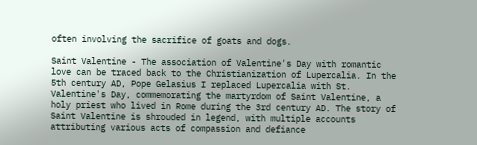often involving the sacrifice of goats and dogs.

Saint Valentine - The association of Valentine's Day with romantic love can be traced back to the Christianization of Lupercalia. In the 5th century AD, Pope Gelasius I replaced Lupercalia with St. Valentine's Day, commemorating the martyrdom of Saint Valentine, a holy priest who lived in Rome during the 3rd century AD. The story of Saint Valentine is shrouded in legend, with multiple accounts attributing various acts of compassion and defiance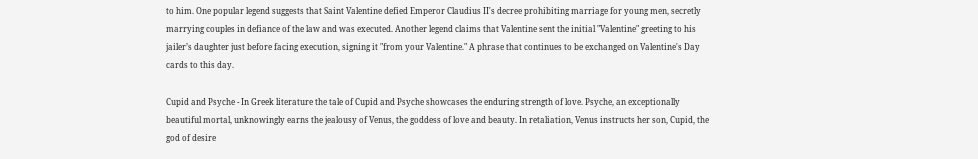to him. One popular legend suggests that Saint Valentine defied Emperor Claudius II's decree prohibiting marriage for young men, secretly marrying couples in defiance of the law and was executed. Another legend claims that Valentine sent the initial "Valentine" greeting to his jailer’s daughter just before facing execution, signing it "from your Valentine." A phrase that continues to be exchanged on Valentine's Day cards to this day.

Cupid and Psyche - In Greek literature the tale of Cupid and Psyche showcases the enduring strength of love. Psyche, an exceptionally beautiful mortal, unknowingly earns the jealousy of Venus, the goddess of love and beauty. In retaliation, Venus instructs her son, Cupid, the god of desire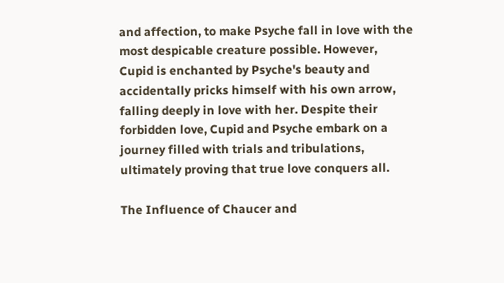and affection, to make Psyche fall in love with the most despicable creature possible. However, Cupid is enchanted by Psyche's beauty and accidentally pricks himself with his own arrow, falling deeply in love with her. Despite their forbidden love, Cupid and Psyche embark on a journey filled with trials and tribulations, ultimately proving that true love conquers all.

The Influence of Chaucer and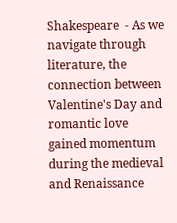Shakespeare  - As we navigate through literature, the connection between Valentine's Day and romantic love gained momentum during the medieval and Renaissance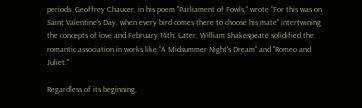periods. Geoffrey Chaucer, in his poem "Parliament of Fowls," wrote “For this was on Saint Valentine’s Day, when every bird comes there to choose his mate” intertwining the concepts of love and February 14th. Later, William Shakespeare solidified the romantic association in works like "A Midsummer Night's Dream" and "Romeo and Juliet."

Regardless of its beginning,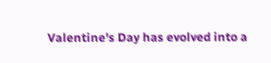Valentine's Day has evolved into a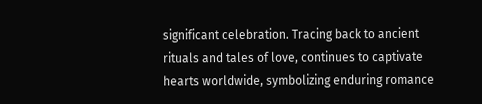significant celebration. Tracing back to ancient rituals and tales of love, continues to captivate hearts worldwide, symbolizing enduring romance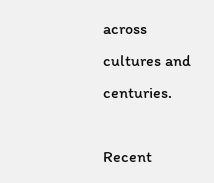across cultures and centuries.

Recent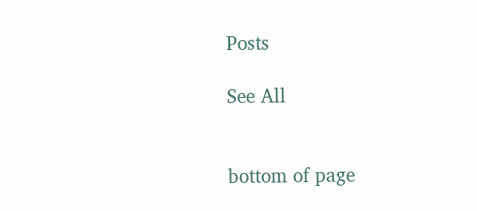Posts

See All


bottom of page